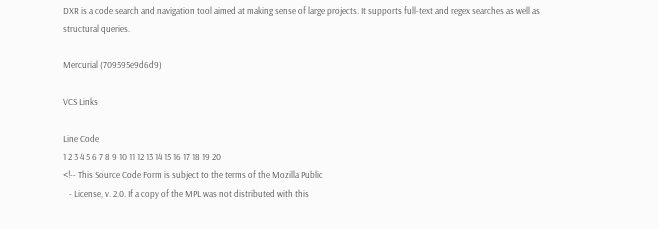DXR is a code search and navigation tool aimed at making sense of large projects. It supports full-text and regex searches as well as structural queries.

Mercurial (709595e9d6d9)

VCS Links

Line Code
1 2 3 4 5 6 7 8 9 10 11 12 13 14 15 16 17 18 19 20
<!-- This Source Code Form is subject to the terms of the Mozilla Public
   - License, v. 2.0. If a copy of the MPL was not distributed with this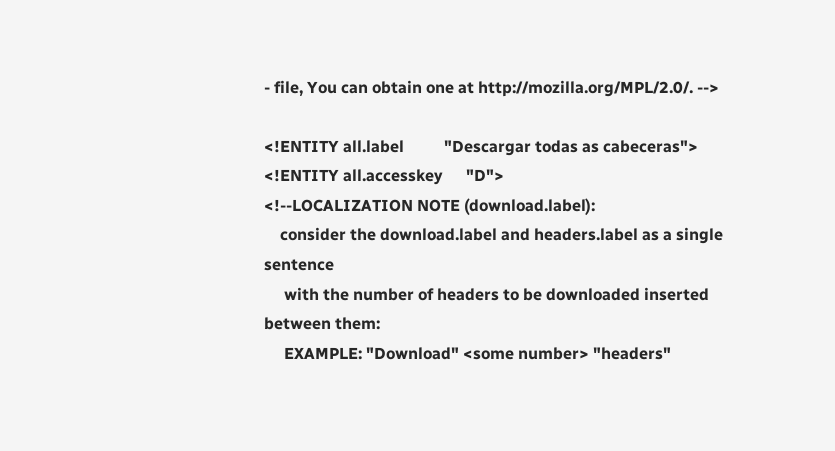- file, You can obtain one at http://mozilla.org/MPL/2.0/. -->

<!ENTITY all.label          "Descargar todas as cabeceras">
<!ENTITY all.accesskey      "D">
<!--LOCALIZATION NOTE (download.label):
    consider the download.label and headers.label as a single sentence
     with the number of headers to be downloaded inserted between them:
     EXAMPLE: "Download" <some number> "headers"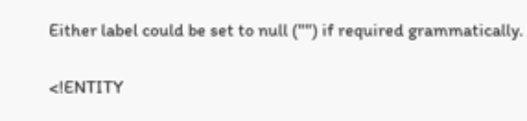Either label could be set to null ("") if required grammatically.

<!ENTITY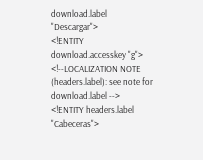download.label     "Descargar">
<!ENTITY download.accesskey "g">
<!--LOCALIZATION NOTE (headers.label): see note for download.label -->
<!ENTITY headers.label      "Cabeceras">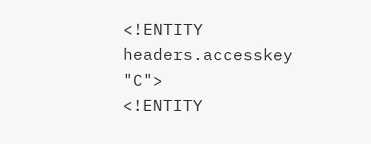<!ENTITY headers.accesskey  "C">
<!ENTITY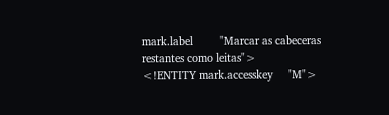mark.label         "Marcar as cabeceras restantes como leitas">
<!ENTITY mark.accesskey     "M">